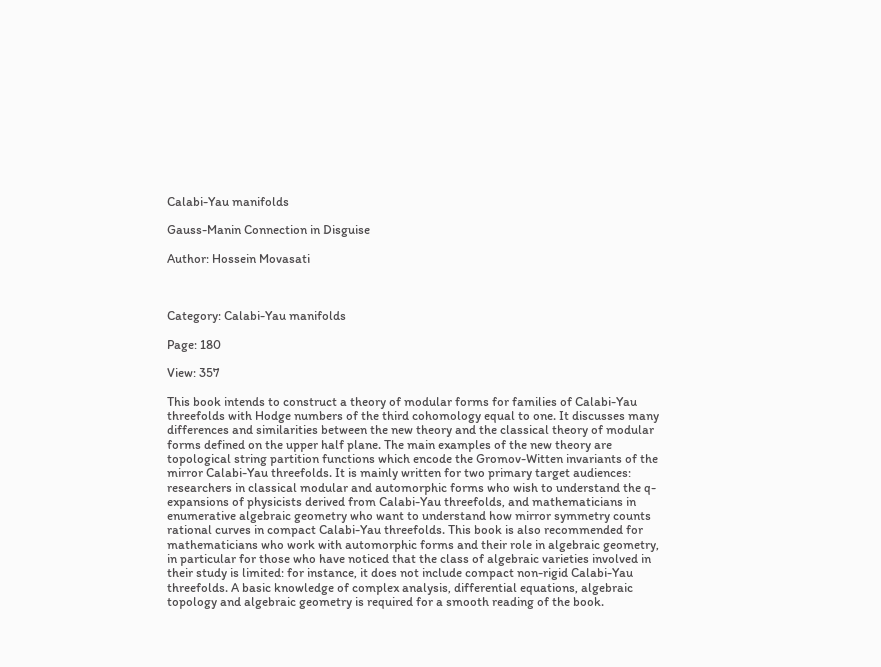Calabi-Yau manifolds

Gauss-Manin Connection in Disguise

Author: Hossein Movasati



Category: Calabi-Yau manifolds

Page: 180

View: 357

This book intends to construct a theory of modular forms for families of Calabi-Yau threefolds with Hodge numbers of the third cohomology equal to one. It discusses many differences and similarities between the new theory and the classical theory of modular forms defined on the upper half plane. The main examples of the new theory are topological string partition functions which encode the Gromov-Witten invariants of the mirror Calabi-Yau threefolds. It is mainly written for two primary target audiences: researchers in classical modular and automorphic forms who wish to understand the q-expansions of physicists derived from Calabi-Yau threefolds, and mathematicians in enumerative algebraic geometry who want to understand how mirror symmetry counts rational curves in compact Calabi-Yau threefolds. This book is also recommended for mathematicians who work with automorphic forms and their role in algebraic geometry, in particular for those who have noticed that the class of algebraic varieties involved in their study is limited: for instance, it does not include compact non-rigid Calabi-Yau threefolds. A basic knowledge of complex analysis, differential equations, algebraic topology and algebraic geometry is required for a smooth reading of the book.